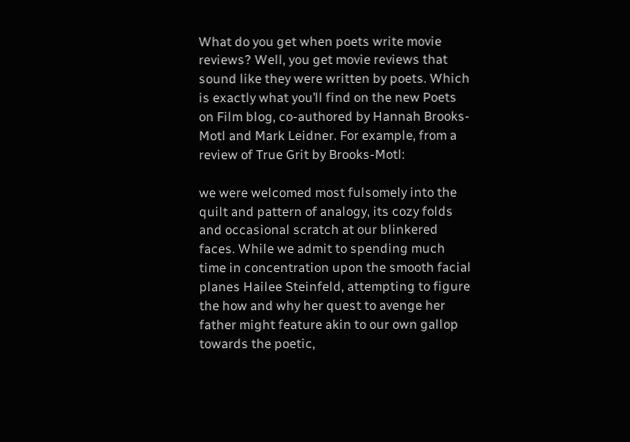What do you get when poets write movie reviews? Well, you get movie reviews that sound like they were written by poets. Which is exactly what you’ll find on the new Poets on Film blog, co-authored by Hannah Brooks-Motl and Mark Leidner. For example, from a review of True Grit by Brooks-Motl:

we were welcomed most fulsomely into the quilt and pattern of analogy, its cozy folds and occasional scratch at our blinkered faces. While we admit to spending much time in concentration upon the smooth facial planes Hailee Steinfeld, attempting to figure the how and why her quest to avenge her father might feature akin to our own gallop towards the poetic,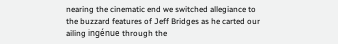nearing the cinematic end we switched allegiance to the buzzard features of Jeff Bridges as he carted our ailing ingénue through the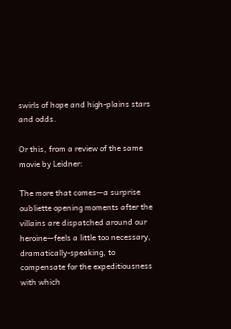swirls of hope and high-plains stars and odds.

Or this, from a review of the same movie by Leidner:

The more that comes—a surprise oubliette opening moments after the villains are dispatched around our heroine—feels a little too necessary, dramatically-speaking, to compensate for the expeditiousness with which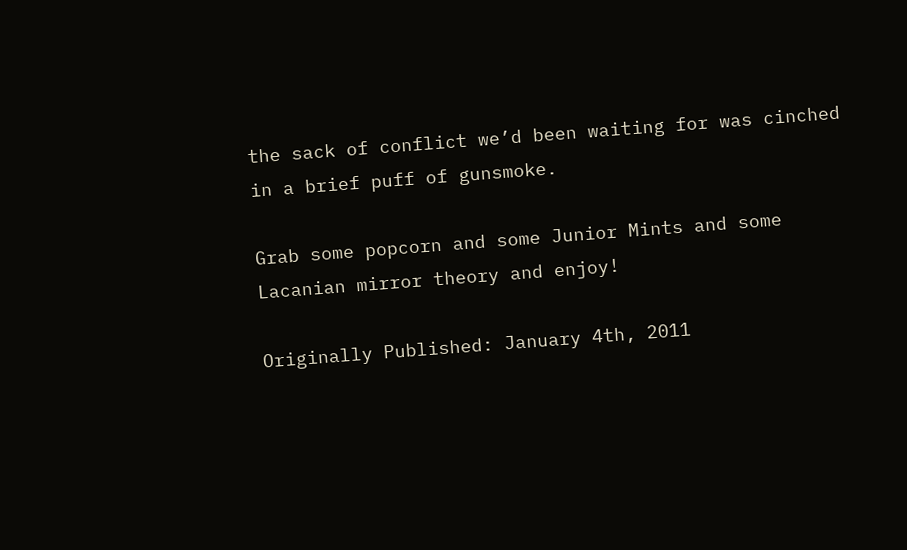the sack of conflict we’d been waiting for was cinched in a brief puff of gunsmoke.

Grab some popcorn and some Junior Mints and some Lacanian mirror theory and enjoy!

Originally Published: January 4th, 2011